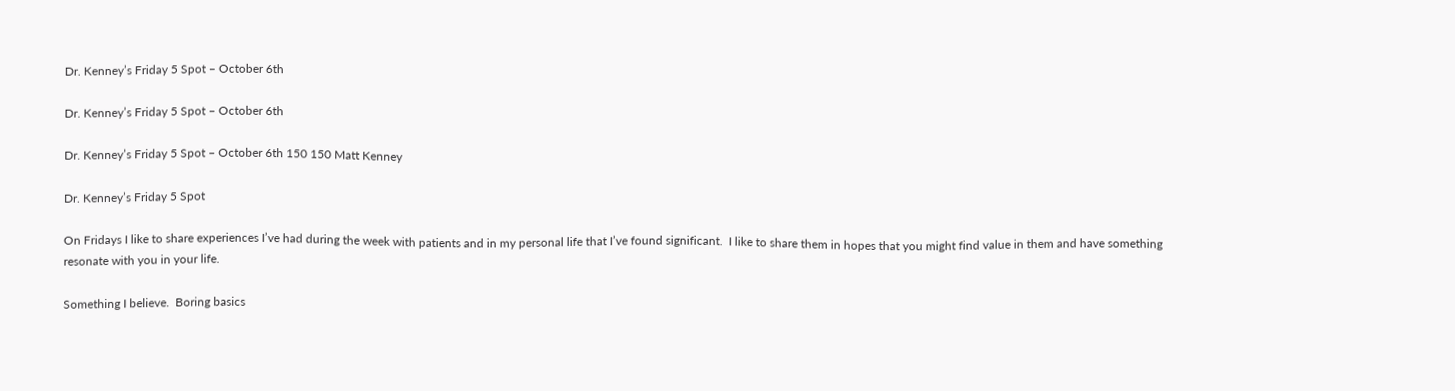Dr. Kenney’s Friday 5 Spot – October 6th

Dr. Kenney’s Friday 5 Spot – October 6th

Dr. Kenney’s Friday 5 Spot – October 6th 150 150 Matt Kenney

Dr. Kenney’s Friday 5 Spot

On Fridays I like to share experiences I’ve had during the week with patients and in my personal life that I’ve found significant.  I like to share them in hopes that you might find value in them and have something resonate with you in your life.

Something I believe.  Boring basics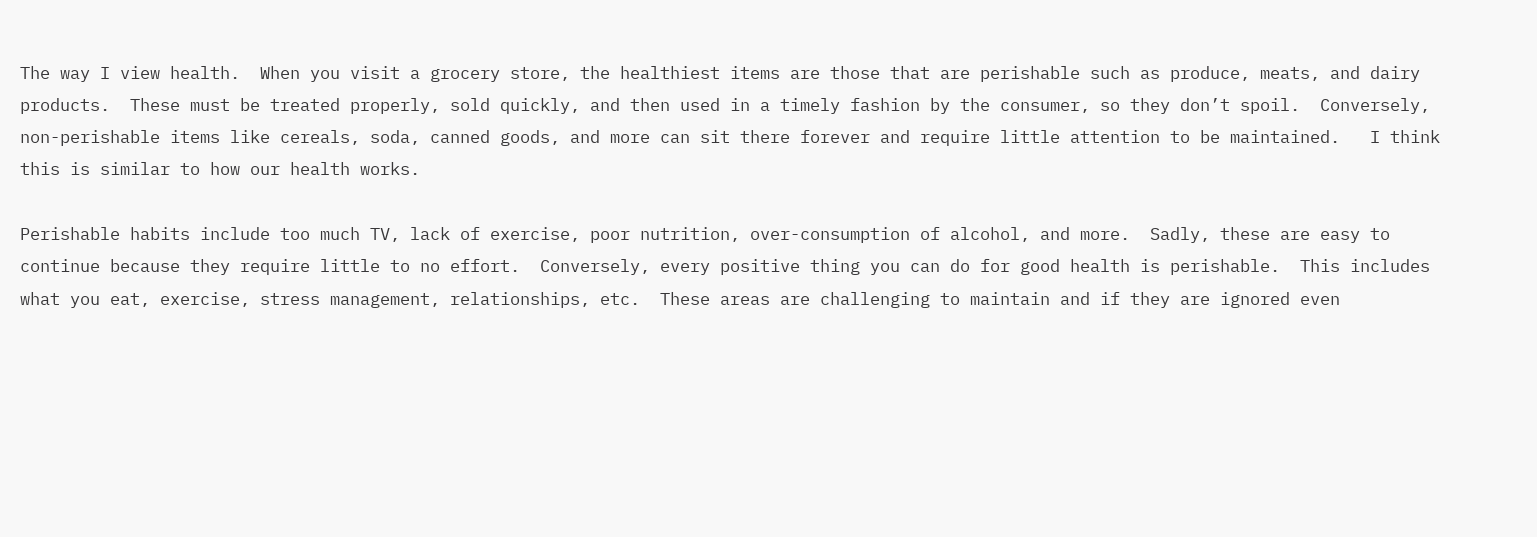The way I view health.  When you visit a grocery store, the healthiest items are those that are perishable such as produce, meats, and dairy products.  These must be treated properly, sold quickly, and then used in a timely fashion by the consumer, so they don’t spoil.  Conversely, non-perishable items like cereals, soda, canned goods, and more can sit there forever and require little attention to be maintained.   I think this is similar to how our health works.

Perishable habits include too much TV, lack of exercise, poor nutrition, over-consumption of alcohol, and more.  Sadly, these are easy to continue because they require little to no effort.  Conversely, every positive thing you can do for good health is perishable.  This includes what you eat, exercise, stress management, relationships, etc.  These areas are challenging to maintain and if they are ignored even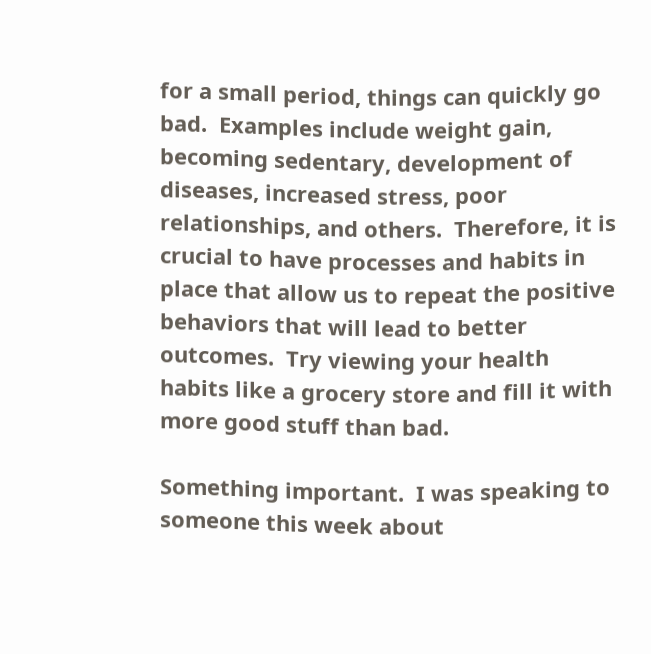for a small period, things can quickly go bad.  Examples include weight gain, becoming sedentary, development of diseases, increased stress, poor relationships, and others.  Therefore, it is crucial to have processes and habits in place that allow us to repeat the positive behaviors that will lead to better outcomes.  Try viewing your health habits like a grocery store and fill it with more good stuff than bad.

Something important.  I was speaking to someone this week about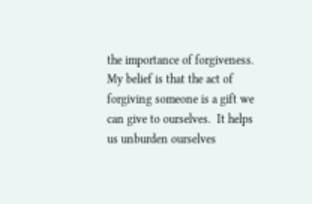the importance of forgiveness.  My belief is that the act of forgiving someone is a gift we can give to ourselves.  It helps us unburden ourselves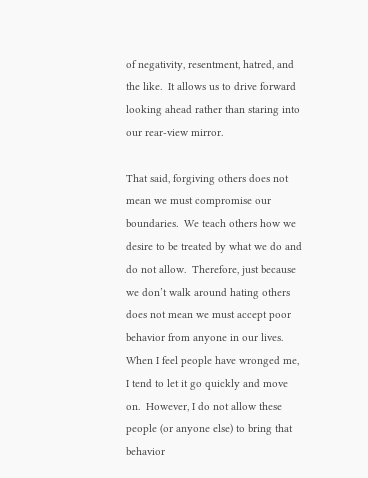of negativity, resentment, hatred, and the like.  It allows us to drive forward looking ahead rather than staring into our rear-view mirror.

That said, forgiving others does not mean we must compromise our boundaries.  We teach others how we desire to be treated by what we do and do not allow.  Therefore, just because we don’t walk around hating others does not mean we must accept poor behavior from anyone in our lives.  When I feel people have wronged me, I tend to let it go quickly and move on.  However, I do not allow these people (or anyone else) to bring that behavior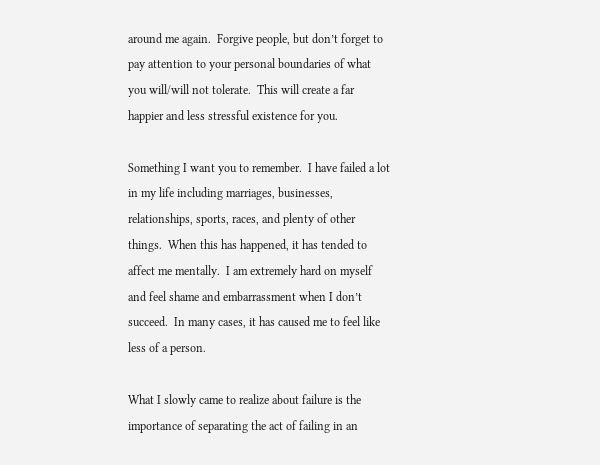around me again.  Forgive people, but don’t forget to pay attention to your personal boundaries of what you will/will not tolerate.  This will create a far happier and less stressful existence for you.

Something I want you to remember.  I have failed a lot in my life including marriages, businesses, relationships, sports, races, and plenty of other things.  When this has happened, it has tended to affect me mentally.  I am extremely hard on myself and feel shame and embarrassment when I don’t succeed.  In many cases, it has caused me to feel like less of a person.

What I slowly came to realize about failure is the importance of separating the act of failing in an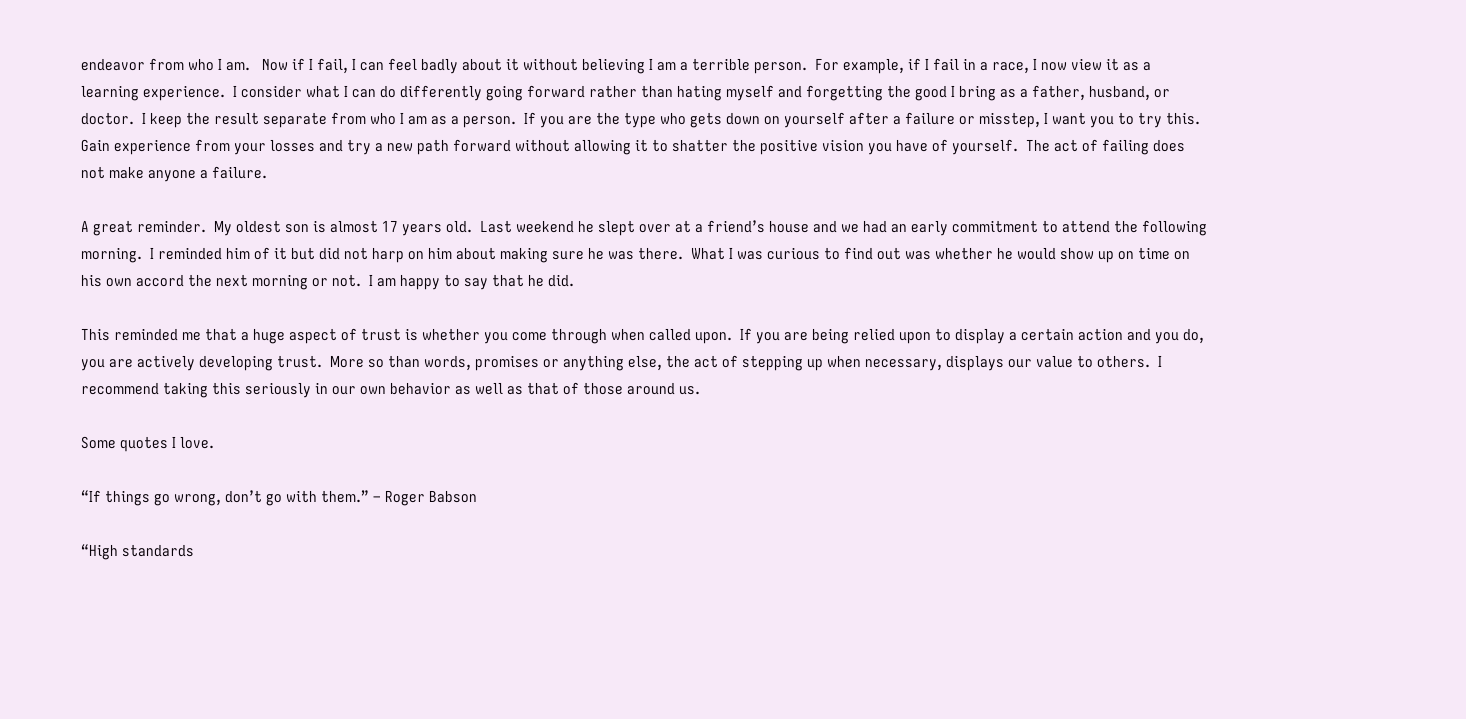endeavor from who I am.   Now if I fail, I can feel badly about it without believing I am a terrible person.  For example, if I fail in a race, I now view it as a learning experience.  I consider what I can do differently going forward rather than hating myself and forgetting the good I bring as a father, husband, or doctor.  I keep the result separate from who I am as a person.  If you are the type who gets down on yourself after a failure or misstep, I want you to try this.  Gain experience from your losses and try a new path forward without allowing it to shatter the positive vision you have of yourself.  The act of failing does not make anyone a failure.

A great reminder.  My oldest son is almost 17 years old.  Last weekend he slept over at a friend’s house and we had an early commitment to attend the following morning.  I reminded him of it but did not harp on him about making sure he was there.  What I was curious to find out was whether he would show up on time on his own accord the next morning or not.  I am happy to say that he did.

This reminded me that a huge aspect of trust is whether you come through when called upon.  If you are being relied upon to display a certain action and you do, you are actively developing trust.  More so than words, promises or anything else, the act of stepping up when necessary, displays our value to others.  I recommend taking this seriously in our own behavior as well as that of those around us.

Some quotes I love.

“If things go wrong, don’t go with them.” – Roger Babson

“High standards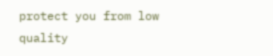protect you from low quality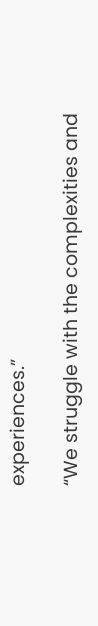experiences.”

“We struggle with the complexities and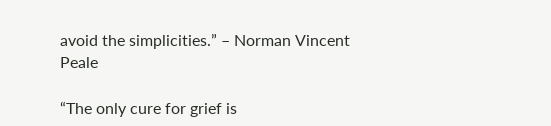avoid the simplicities.” – Norman Vincent Peale

“The only cure for grief is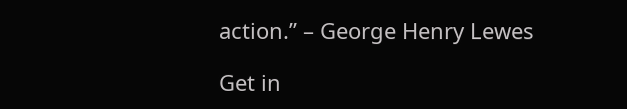action.” – George Henry Lewes

Get in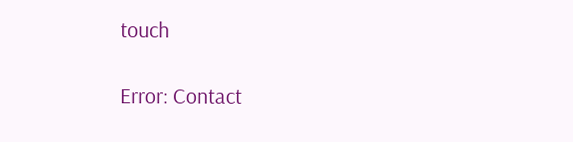touch

Error: Contact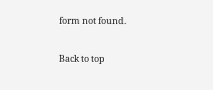form not found.

Back to top